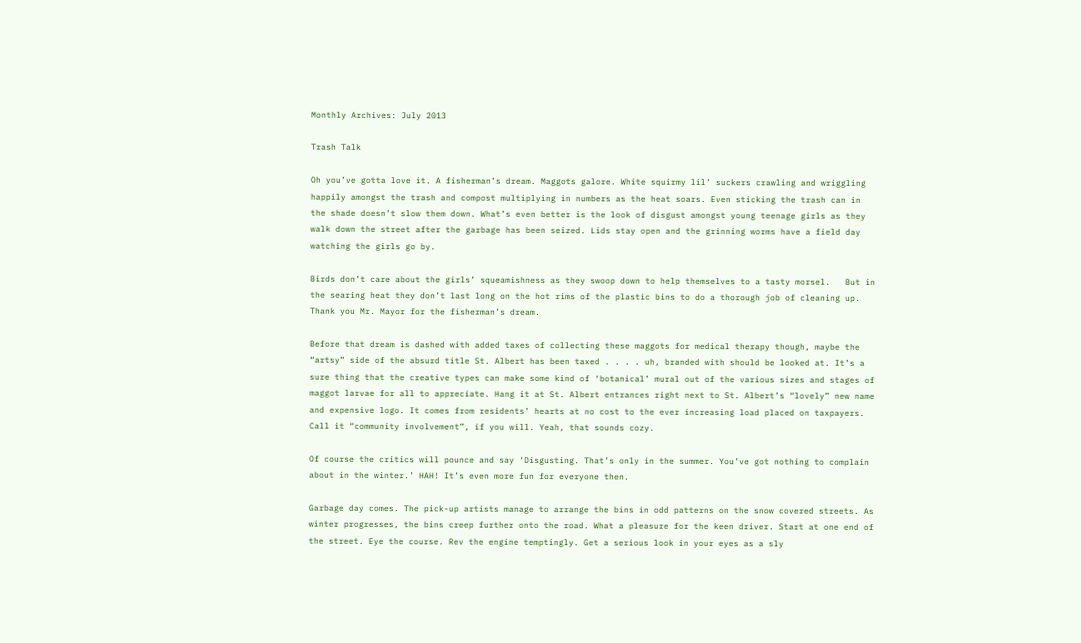Monthly Archives: July 2013

Trash Talk

Oh you’ve gotta love it. A fisherman’s dream. Maggots galore. White squirmy lil’ suckers crawling and wriggling happily amongst the trash and compost multiplying in numbers as the heat soars. Even sticking the trash can in the shade doesn’t slow them down. What’s even better is the look of disgust amongst young teenage girls as they walk down the street after the garbage has been seized. Lids stay open and the grinning worms have a field day watching the girls go by.

Birds don’t care about the girls’ squeamishness as they swoop down to help themselves to a tasty morsel.   But in the searing heat they don’t last long on the hot rims of the plastic bins to do a thorough job of cleaning up. Thank you Mr. Mayor for the fisherman’s dream.

Before that dream is dashed with added taxes of collecting these maggots for medical therapy though, maybe the “artsy” side of the absurd title St. Albert has been taxed . . . . uh, branded with should be looked at. It’s a sure thing that the creative types can make some kind of ‘botanical’ mural out of the various sizes and stages of maggot larvae for all to appreciate. Hang it at St. Albert entrances right next to St. Albert’s “lovely” new name and expensive logo. It comes from residents’ hearts at no cost to the ever increasing load placed on taxpayers. Call it “community involvement”, if you will. Yeah, that sounds cozy.

Of course the critics will pounce and say ‘Disgusting. That’s only in the summer. You’ve got nothing to complain about in the winter.’ HAH! It’s even more fun for everyone then.

Garbage day comes. The pick-up artists manage to arrange the bins in odd patterns on the snow covered streets. As winter progresses, the bins creep further onto the road. What a pleasure for the keen driver. Start at one end of the street. Eye the course. Rev the engine temptingly. Get a serious look in your eyes as a sly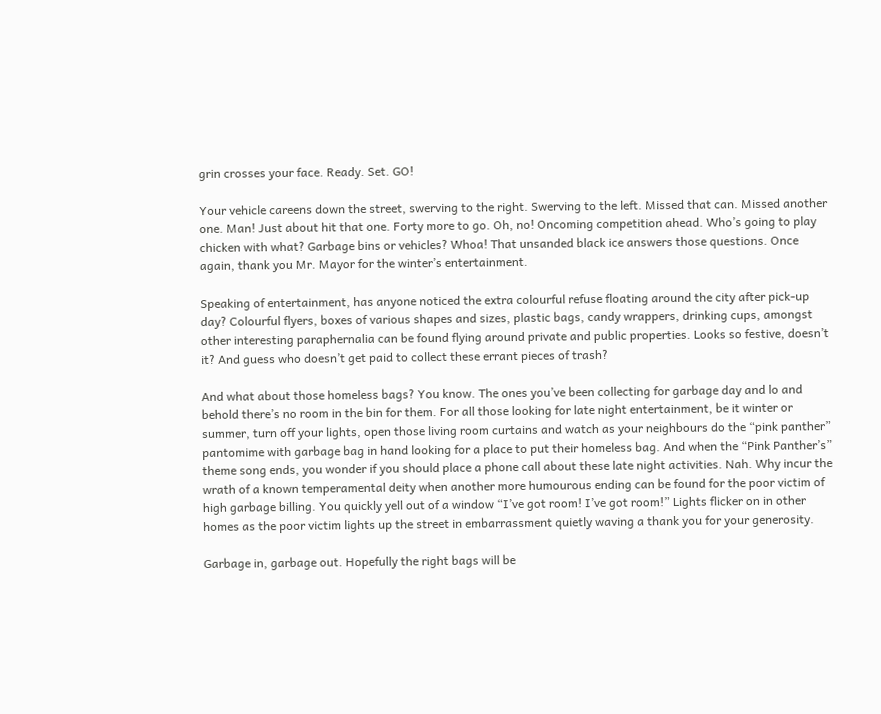grin crosses your face. Ready. Set. GO!

Your vehicle careens down the street, swerving to the right. Swerving to the left. Missed that can. Missed another one. Man! Just about hit that one. Forty more to go. Oh, no! Oncoming competition ahead. Who’s going to play chicken with what? Garbage bins or vehicles? Whoa! That unsanded black ice answers those questions. Once again, thank you Mr. Mayor for the winter’s entertainment.

Speaking of entertainment, has anyone noticed the extra colourful refuse floating around the city after pick-up day? Colourful flyers, boxes of various shapes and sizes, plastic bags, candy wrappers, drinking cups, amongst other interesting paraphernalia can be found flying around private and public properties. Looks so festive, doesn’t it? And guess who doesn’t get paid to collect these errant pieces of trash?

And what about those homeless bags? You know. The ones you’ve been collecting for garbage day and lo and behold there’s no room in the bin for them. For all those looking for late night entertainment, be it winter or summer, turn off your lights, open those living room curtains and watch as your neighbours do the “pink panther” pantomime with garbage bag in hand looking for a place to put their homeless bag. And when the “Pink Panther’s” theme song ends, you wonder if you should place a phone call about these late night activities. Nah. Why incur the wrath of a known temperamental deity when another more humourous ending can be found for the poor victim of high garbage billing. You quickly yell out of a window “I’ve got room! I’ve got room!” Lights flicker on in other homes as the poor victim lights up the street in embarrassment quietly waving a thank you for your generosity.

Garbage in, garbage out. Hopefully the right bags will be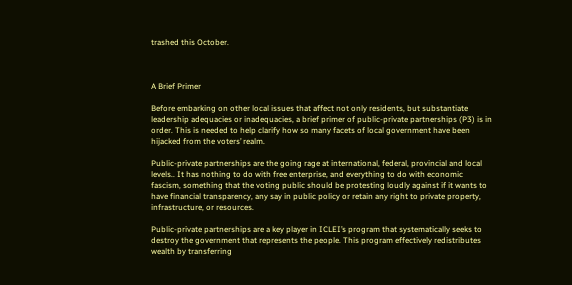trashed this October.



A Brief Primer

Before embarking on other local issues that affect not only residents, but substantiate leadership adequacies or inadequacies, a brief primer of public-private partnerships (P3) is in order. This is needed to help clarify how so many facets of local government have been hijacked from the voters’ realm.

Public-private partnerships are the going rage at international, federal, provincial and local levels.. It has nothing to do with free enterprise, and everything to do with economic fascism, something that the voting public should be protesting loudly against if it wants to have financial transparency, any say in public policy or retain any right to private property, infrastructure, or resources.

Public-private partnerships are a key player in ICLEI’s program that systematically seeks to destroy the government that represents the people. This program effectively redistributes wealth by transferring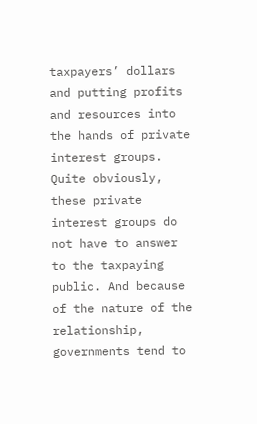taxpayers’ dollars and putting profits and resources into the hands of private interest groups. Quite obviously, these private interest groups do not have to answer to the taxpaying public. And because of the nature of the relationship, governments tend to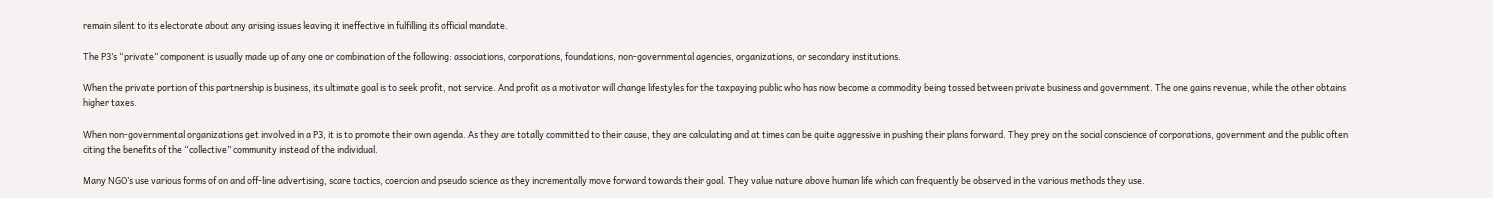remain silent to its electorate about any arising issues leaving it ineffective in fulfilling its official mandate.

The P3’s “private” component is usually made up of any one or combination of the following: associations, corporations, foundations, non-governmental agencies, organizations, or secondary institutions.

When the private portion of this partnership is business, its ultimate goal is to seek profit, not service. And profit as a motivator will change lifestyles for the taxpaying public who has now become a commodity being tossed between private business and government. The one gains revenue, while the other obtains higher taxes.

When non-governmental organizations get involved in a P3, it is to promote their own agenda. As they are totally committed to their cause, they are calculating and at times can be quite aggressive in pushing their plans forward. They prey on the social conscience of corporations, government and the public often citing the benefits of the “collective” community instead of the individual.

Many NGO’s use various forms of on and off-line advertising, scare tactics, coercion and pseudo science as they incrementally move forward towards their goal. They value nature above human life which can frequently be observed in the various methods they use.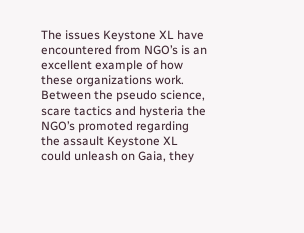The issues Keystone XL have encountered from NGO’s is an excellent example of how these organizations work. Between the pseudo science, scare tactics and hysteria the NGO’s promoted regarding the assault Keystone XL could unleash on Gaia, they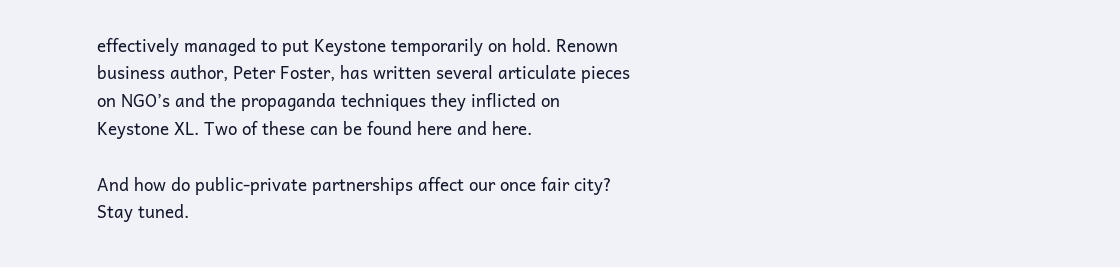effectively managed to put Keystone temporarily on hold. Renown business author, Peter Foster, has written several articulate pieces on NGO’s and the propaganda techniques they inflicted on Keystone XL. Two of these can be found here and here.

And how do public-private partnerships affect our once fair city?  Stay tuned.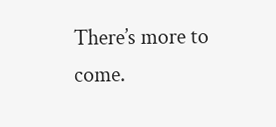There’s more to come.